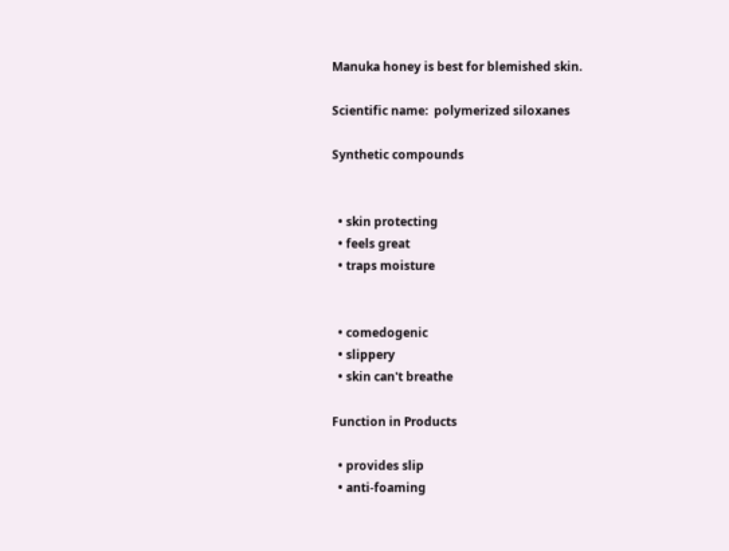Manuka honey is best for blemished skin.

Scientific name:  polymerized siloxanes

Synthetic compounds


  • skin protecting
  • feels great
  • traps moisture


  • comedogenic
  • slippery
  • skin can't breathe

Function in Products

  • provides slip
  • anti-foaming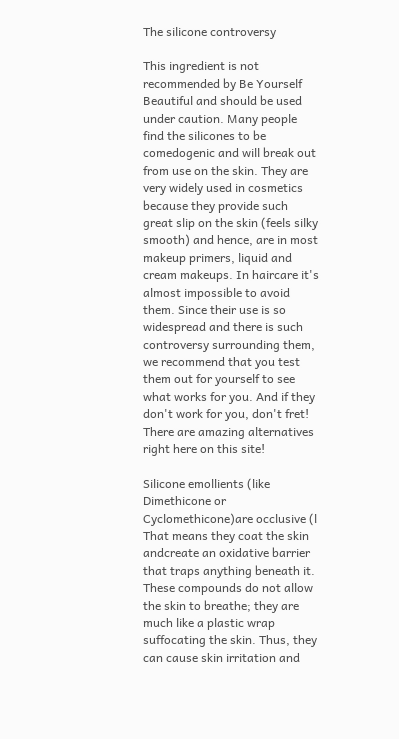The silicone controversy

This ingredient is not recommended by Be Yourself Beautiful and should be used under caution. Many people find the silicones to be comedogenic and will break out from use on the skin. They are very widely used in cosmetics because they provide such great slip on the skin (feels silky smooth) and hence, are in most makeup primers, liquid and cream makeups. In haircare it's almost impossible to avoid them. Since their use is so widespread and there is such controversy surrounding them, we recommend that you test them out for yourself to see what works for you. And if they don't work for you, don't fret! There are amazing alternatives right here on this site!

Silicone emollients (like Dimethicone or Cyclomethicone)are occlusive (l That means they coat the skin andcreate an oxidative barrier that traps anything beneath it. These compounds do not allow the skin to breathe; they are much like a plastic wrap suffocating the skin. Thus, they can cause skin irritation and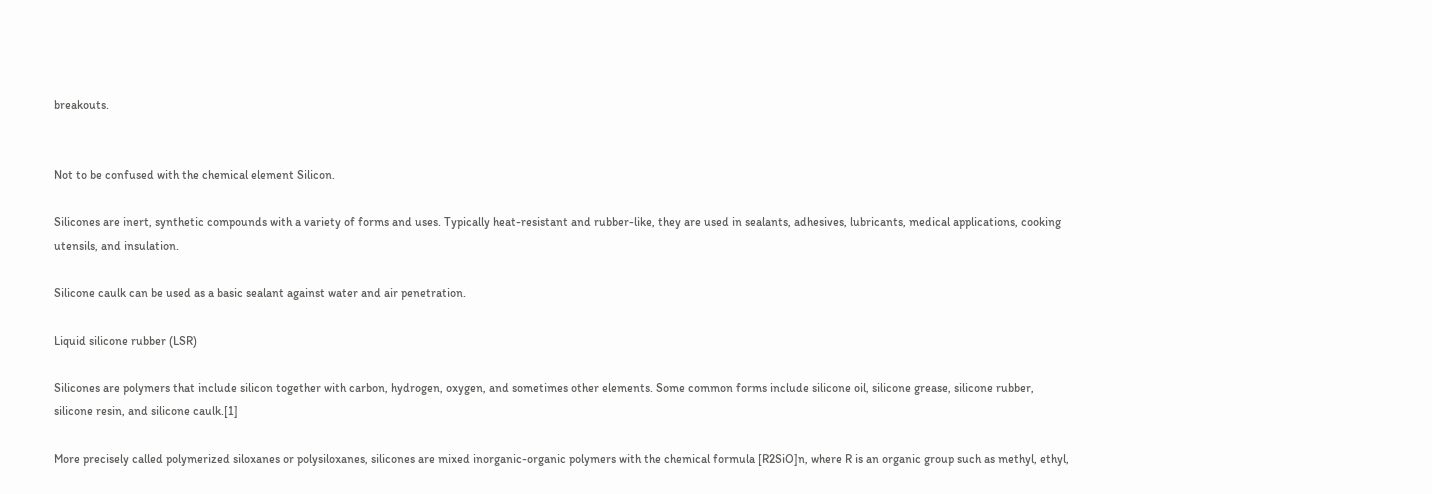breakouts.


Not to be confused with the chemical element Silicon.

Silicones are inert, synthetic compounds with a variety of forms and uses. Typically heat-resistant and rubber-like, they are used in sealants, adhesives, lubricants, medical applications, cooking utensils, and insulation.

Silicone caulk can be used as a basic sealant against water and air penetration.

Liquid silicone rubber (LSR)

Silicones are polymers that include silicon together with carbon, hydrogen, oxygen, and sometimes other elements. Some common forms include silicone oil, silicone grease, silicone rubber, silicone resin, and silicone caulk.[1]

More precisely called polymerized siloxanes or polysiloxanes, silicones are mixed inorganic-organic polymers with the chemical formula [R2SiO]n, where R is an organic group such as methyl, ethyl,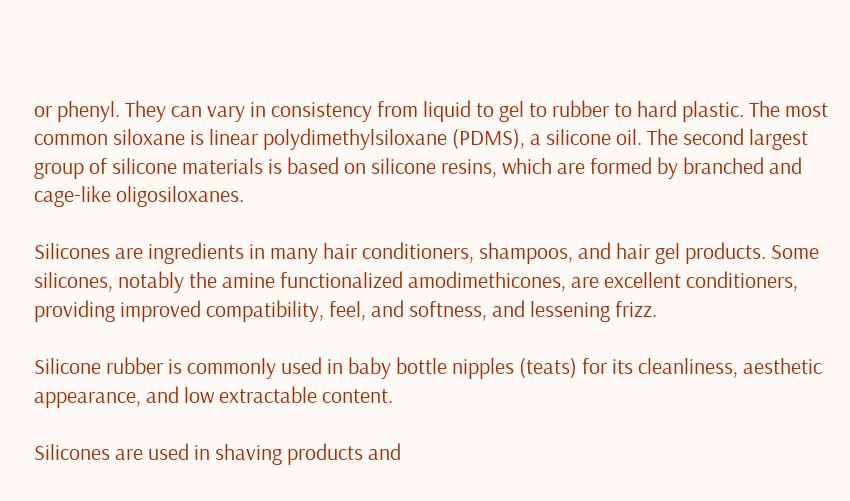or phenyl. They can vary in consistency from liquid to gel to rubber to hard plastic. The most common siloxane is linear polydimethylsiloxane (PDMS), a silicone oil. The second largest group of silicone materials is based on silicone resins, which are formed by branched and cage-like oligosiloxanes.

Silicones are ingredients in many hair conditioners, shampoos, and hair gel products. Some silicones, notably the amine functionalized amodimethicones, are excellent conditioners, providing improved compatibility, feel, and softness, and lessening frizz.

Silicone rubber is commonly used in baby bottle nipples (teats) for its cleanliness, aesthetic appearance, and low extractable content.

Silicones are used in shaving products and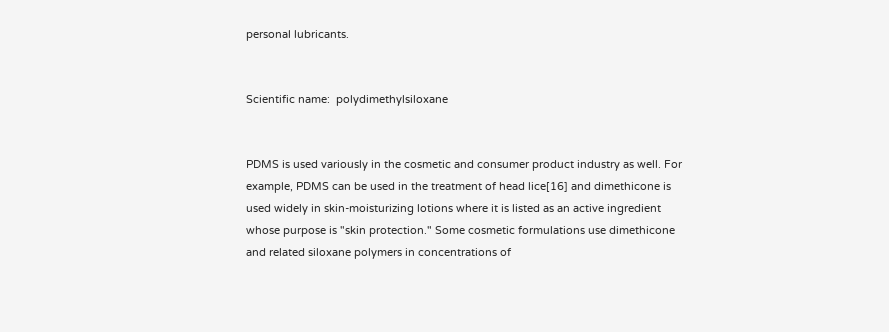personal lubricants.


Scientific name:  polydimethylsiloxane


PDMS is used variously in the cosmetic and consumer product industry as well. For example, PDMS can be used in the treatment of head lice[16] and dimethicone is used widely in skin-moisturizing lotions where it is listed as an active ingredient whose purpose is "skin protection." Some cosmetic formulations use dimethicone and related siloxane polymers in concentrations of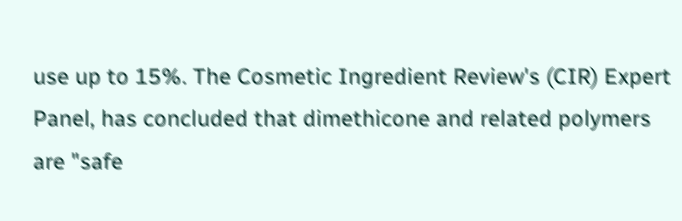use up to 15%. The Cosmetic Ingredient Review's (CIR) Expert Panel, has concluded that dimethicone and related polymers are "safe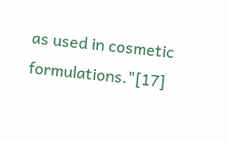as used in cosmetic formulations."[17]